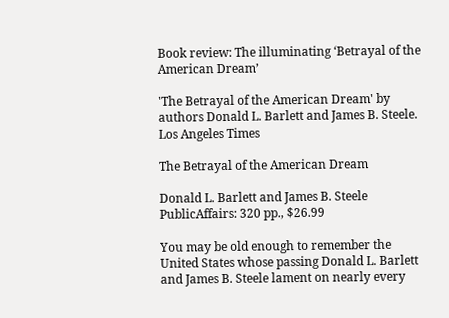Book review: The illuminating ‘Betrayal of the American Dream’

'The Betrayal of the American Dream' by authors Donald L. Barlett and James B. Steele.
Los Angeles Times

The Betrayal of the American Dream

Donald L. Barlett and James B. Steele
PublicAffairs: 320 pp., $26.99

You may be old enough to remember the United States whose passing Donald L. Barlett and James B. Steele lament on nearly every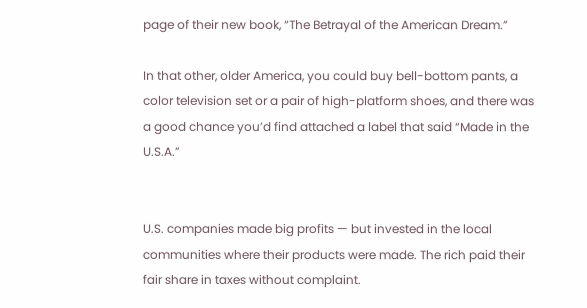page of their new book, “The Betrayal of the American Dream.”

In that other, older America, you could buy bell-bottom pants, a color television set or a pair of high-platform shoes, and there was a good chance you’d find attached a label that said “Made in the U.S.A.”


U.S. companies made big profits — but invested in the local communities where their products were made. The rich paid their fair share in taxes without complaint.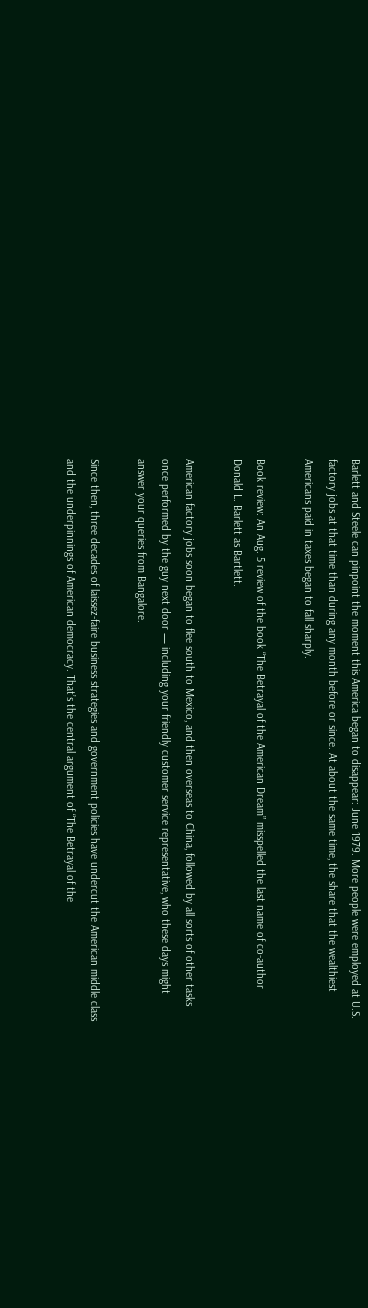Barlett and Steele can pinpoint the moment this America began to disappear: June 1979. More people were employed at U.S. factory jobs at that time than during any month before or since. At about the same time, the share that the wealthiest Americans paid in taxes began to fall sharply.

Book review: An Aug. 5 review of the book “The Betrayal of the American Dream” misspelled the last name of co-author Donald L. Barlett as Bartlett.

American factory jobs soon began to flee south to Mexico, and then overseas to China, followed by all sorts of other tasks once performed by the guy next door — including your friendly customer service representative, who these days might answer your queries from Bangalore.

Since then, three decades of laissez-faire business strategies and government policies have undercut the American middle class and the underpinnings of American democracy. That’s the central argument of “The Betrayal of the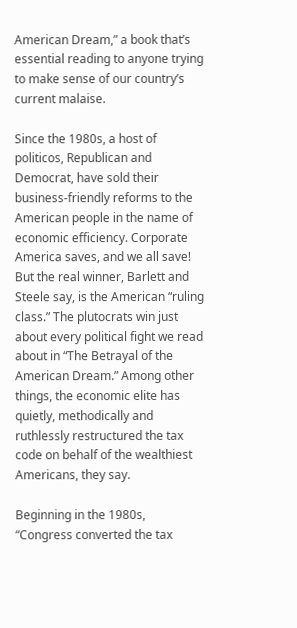American Dream,” a book that’s essential reading to anyone trying to make sense of our country’s current malaise.

Since the 1980s, a host of politicos, Republican and Democrat, have sold their business-friendly reforms to the American people in the name of economic efficiency. Corporate America saves, and we all save! But the real winner, Barlett and Steele say, is the American “ruling class.” The plutocrats win just about every political fight we read about in “The Betrayal of the American Dream.” Among other things, the economic elite has quietly, methodically and ruthlessly restructured the tax code on behalf of the wealthiest Americans, they say.

Beginning in the 1980s, “Congress converted the tax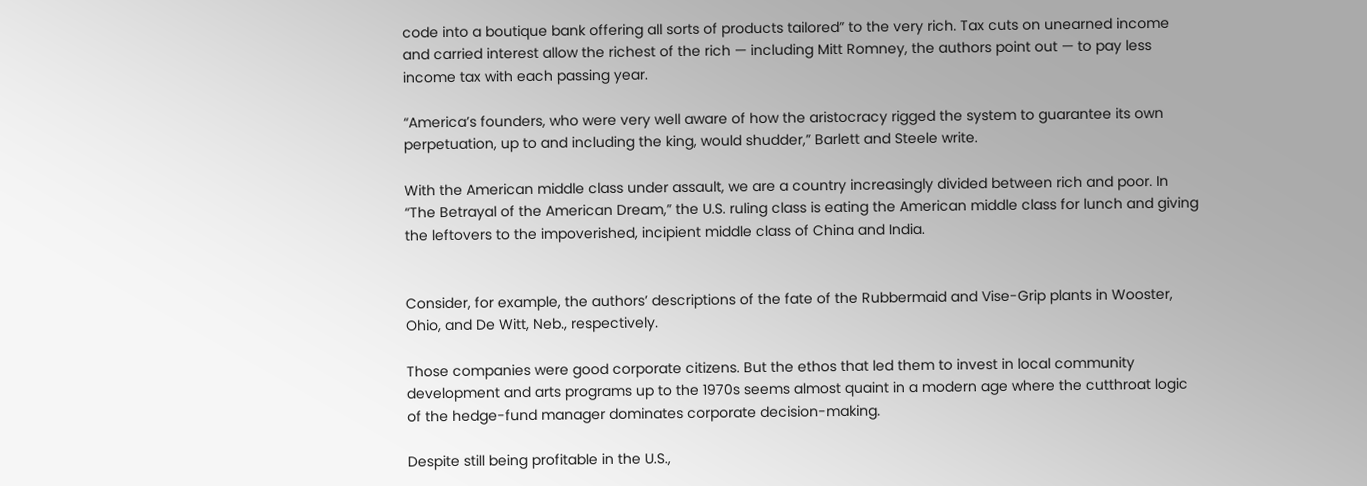code into a boutique bank offering all sorts of products tailored” to the very rich. Tax cuts on unearned income and carried interest allow the richest of the rich — including Mitt Romney, the authors point out — to pay less income tax with each passing year.

“America’s founders, who were very well aware of how the aristocracy rigged the system to guarantee its own perpetuation, up to and including the king, would shudder,” Barlett and Steele write.

With the American middle class under assault, we are a country increasingly divided between rich and poor. In “The Betrayal of the American Dream,” the U.S. ruling class is eating the American middle class for lunch and giving the leftovers to the impoverished, incipient middle class of China and India.


Consider, for example, the authors’ descriptions of the fate of the Rubbermaid and Vise-Grip plants in Wooster, Ohio, and De Witt, Neb., respectively.

Those companies were good corporate citizens. But the ethos that led them to invest in local community development and arts programs up to the 1970s seems almost quaint in a modern age where the cutthroat logic of the hedge-fund manager dominates corporate decision-making.

Despite still being profitable in the U.S.,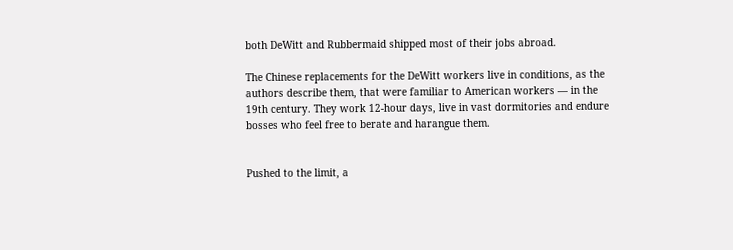both DeWitt and Rubbermaid shipped most of their jobs abroad.

The Chinese replacements for the DeWitt workers live in conditions, as the authors describe them, that were familiar to American workers — in the 19th century. They work 12-hour days, live in vast dormitories and endure bosses who feel free to berate and harangue them.


Pushed to the limit, a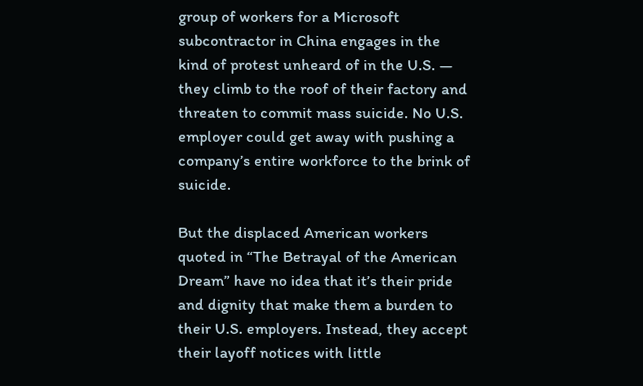group of workers for a Microsoft subcontractor in China engages in the kind of protest unheard of in the U.S. — they climb to the roof of their factory and threaten to commit mass suicide. No U.S. employer could get away with pushing a company’s entire workforce to the brink of suicide.

But the displaced American workers quoted in “The Betrayal of the American Dream” have no idea that it’s their pride and dignity that make them a burden to their U.S. employers. Instead, they accept their layoff notices with little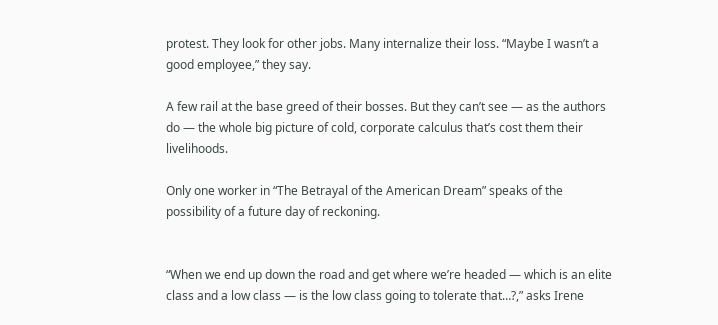protest. They look for other jobs. Many internalize their loss. “Maybe I wasn’t a good employee,” they say.

A few rail at the base greed of their bosses. But they can’t see — as the authors do — the whole big picture of cold, corporate calculus that’s cost them their livelihoods.

Only one worker in “The Betrayal of the American Dream” speaks of the possibility of a future day of reckoning.


“When we end up down the road and get where we’re headed — which is an elite class and a low class — is the low class going to tolerate that…?,” asks Irene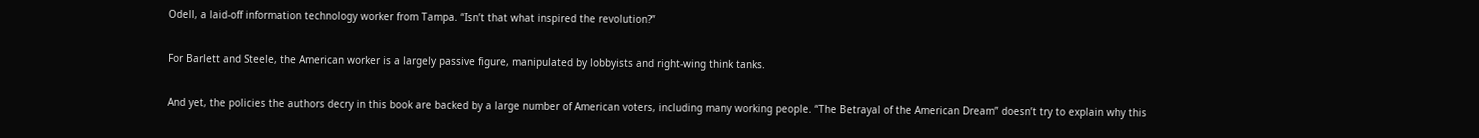Odell, a laid-off information technology worker from Tampa. “Isn’t that what inspired the revolution?”

For Barlett and Steele, the American worker is a largely passive figure, manipulated by lobbyists and right-wing think tanks.

And yet, the policies the authors decry in this book are backed by a large number of American voters, including many working people. “The Betrayal of the American Dream” doesn’t try to explain why this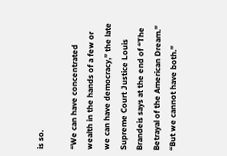is so.

“We can have concentrated wealth in the hands of a few or we can have democracy,” the late Supreme Court Justice Louis Brandeis says at the end of “The Betrayal of the American Dream.” “But we cannot have both.”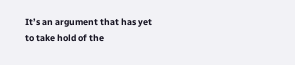It’s an argument that has yet to take hold of the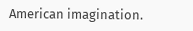American imagination.